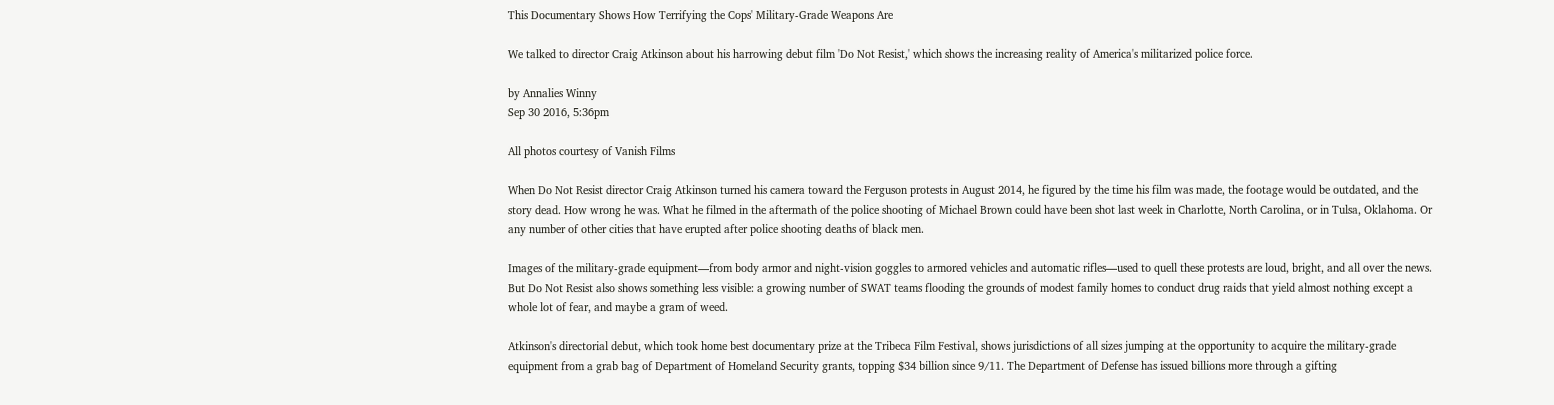This Documentary Shows How Terrifying the Cops' Military-Grade Weapons Are

We talked to director Craig Atkinson about his harrowing debut film 'Do Not Resist,' which shows the increasing reality of America's militarized police force.

by Annalies Winny
Sep 30 2016, 5:36pm

All photos courtesy of Vanish Films

When Do Not Resist director Craig Atkinson turned his camera toward the Ferguson protests in August 2014, he figured by the time his film was made, the footage would be outdated, and the story dead. How wrong he was. What he filmed in the aftermath of the police shooting of Michael Brown could have been shot last week in Charlotte, North Carolina, or in Tulsa, Oklahoma. Or any number of other cities that have erupted after police shooting deaths of black men.

Images of the military-grade equipment—from body armor and night-vision goggles to armored vehicles and automatic rifles—used to quell these protests are loud, bright, and all over the news. But Do Not Resist also shows something less visible: a growing number of SWAT teams flooding the grounds of modest family homes to conduct drug raids that yield almost nothing except a whole lot of fear, and maybe a gram of weed.

Atkinson's directorial debut, which took home best documentary prize at the Tribeca Film Festival, shows jurisdictions of all sizes jumping at the opportunity to acquire the military-grade equipment from a grab bag of Department of Homeland Security grants, topping $34 billion since 9/11. The Department of Defense has issued billions more through a gifting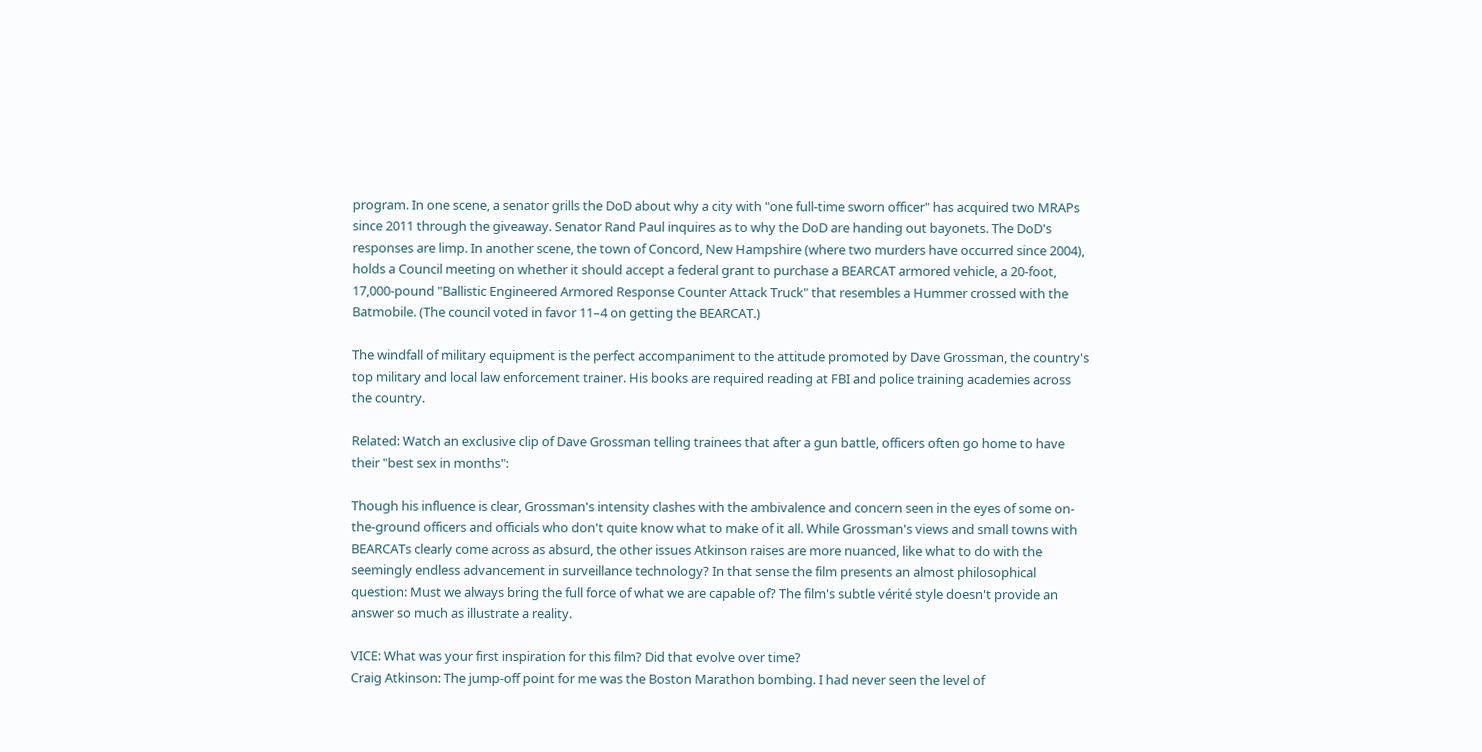program. In one scene, a senator grills the DoD about why a city with "one full-time sworn officer" has acquired two MRAPs since 2011 through the giveaway. Senator Rand Paul inquires as to why the DoD are handing out bayonets. The DoD's responses are limp. In another scene, the town of Concord, New Hampshire (where two murders have occurred since 2004), holds a Council meeting on whether it should accept a federal grant to purchase a BEARCAT armored vehicle, a 20-foot, 17,000-pound "Ballistic Engineered Armored Response Counter Attack Truck" that resembles a Hummer crossed with the Batmobile. (The council voted in favor 11–4 on getting the BEARCAT.)

The windfall of military equipment is the perfect accompaniment to the attitude promoted by Dave Grossman, the country's top military and local law enforcement trainer. His books are required reading at FBI and police training academies across the country.

Related: Watch an exclusive clip of Dave Grossman telling trainees that after a gun battle, officers often go home to have their "best sex in months":

Though his influence is clear, Grossman's intensity clashes with the ambivalence and concern seen in the eyes of some on-the-ground officers and officials who don't quite know what to make of it all. While Grossman's views and small towns with BEARCATs clearly come across as absurd, the other issues Atkinson raises are more nuanced, like what to do with the seemingly endless advancement in surveillance technology? In that sense the film presents an almost philosophical question: Must we always bring the full force of what we are capable of? The film's subtle vérité style doesn't provide an answer so much as illustrate a reality.

VICE: What was your first inspiration for this film? Did that evolve over time?
Craig Atkinson: The jump-off point for me was the Boston Marathon bombing. I had never seen the level of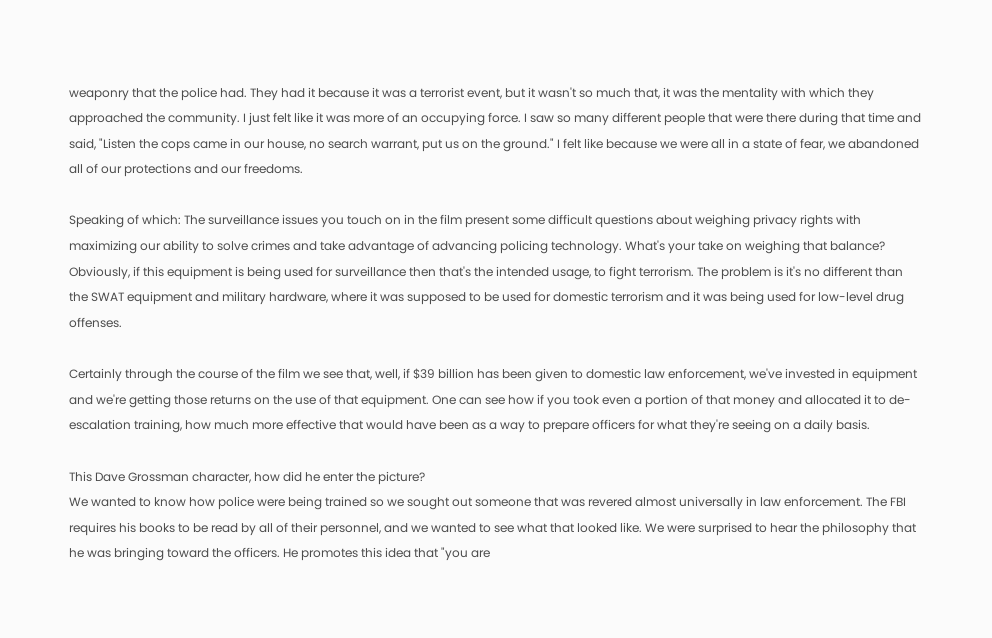weaponry that the police had. They had it because it was a terrorist event, but it wasn't so much that, it was the mentality with which they approached the community. I just felt like it was more of an occupying force. I saw so many different people that were there during that time and said, "Listen the cops came in our house, no search warrant, put us on the ground." I felt like because we were all in a state of fear, we abandoned all of our protections and our freedoms.

Speaking of which: The surveillance issues you touch on in the film present some difficult questions about weighing privacy rights with maximizing our ability to solve crimes and take advantage of advancing policing technology. What's your take on weighing that balance?
Obviously, if this equipment is being used for surveillance then that's the intended usage, to fight terrorism. The problem is it's no different than the SWAT equipment and military hardware, where it was supposed to be used for domestic terrorism and it was being used for low-level drug offenses.

Certainly through the course of the film we see that, well, if $39 billion has been given to domestic law enforcement, we've invested in equipment and we're getting those returns on the use of that equipment. One can see how if you took even a portion of that money and allocated it to de-escalation training, how much more effective that would have been as a way to prepare officers for what they're seeing on a daily basis.

This Dave Grossman character, how did he enter the picture?
We wanted to know how police were being trained so we sought out someone that was revered almost universally in law enforcement. The FBI requires his books to be read by all of their personnel, and we wanted to see what that looked like. We were surprised to hear the philosophy that he was bringing toward the officers. He promotes this idea that "you are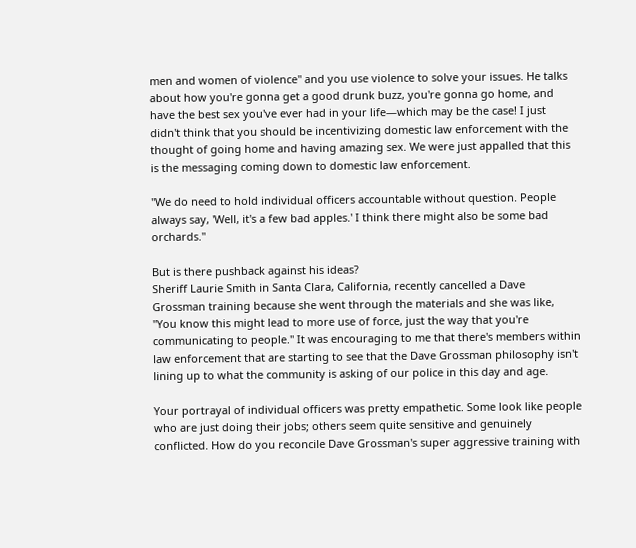men and women of violence" and you use violence to solve your issues. He talks about how you're gonna get a good drunk buzz, you're gonna go home, and have the best sex you've ever had in your life—which may be the case! I just didn't think that you should be incentivizing domestic law enforcement with the thought of going home and having amazing sex. We were just appalled that this is the messaging coming down to domestic law enforcement.

"We do need to hold individual officers accountable without question. People always say, 'Well, it's a few bad apples.' I think there might also be some bad orchards."

But is there pushback against his ideas?
Sheriff Laurie Smith in Santa Clara, California, recently cancelled a Dave Grossman training because she went through the materials and she was like, "You know this might lead to more use of force, just the way that you're communicating to people." It was encouraging to me that there's members within law enforcement that are starting to see that the Dave Grossman philosophy isn't lining up to what the community is asking of our police in this day and age.

Your portrayal of individual officers was pretty empathetic. Some look like people who are just doing their jobs; others seem quite sensitive and genuinely conflicted. How do you reconcile Dave Grossman's super aggressive training with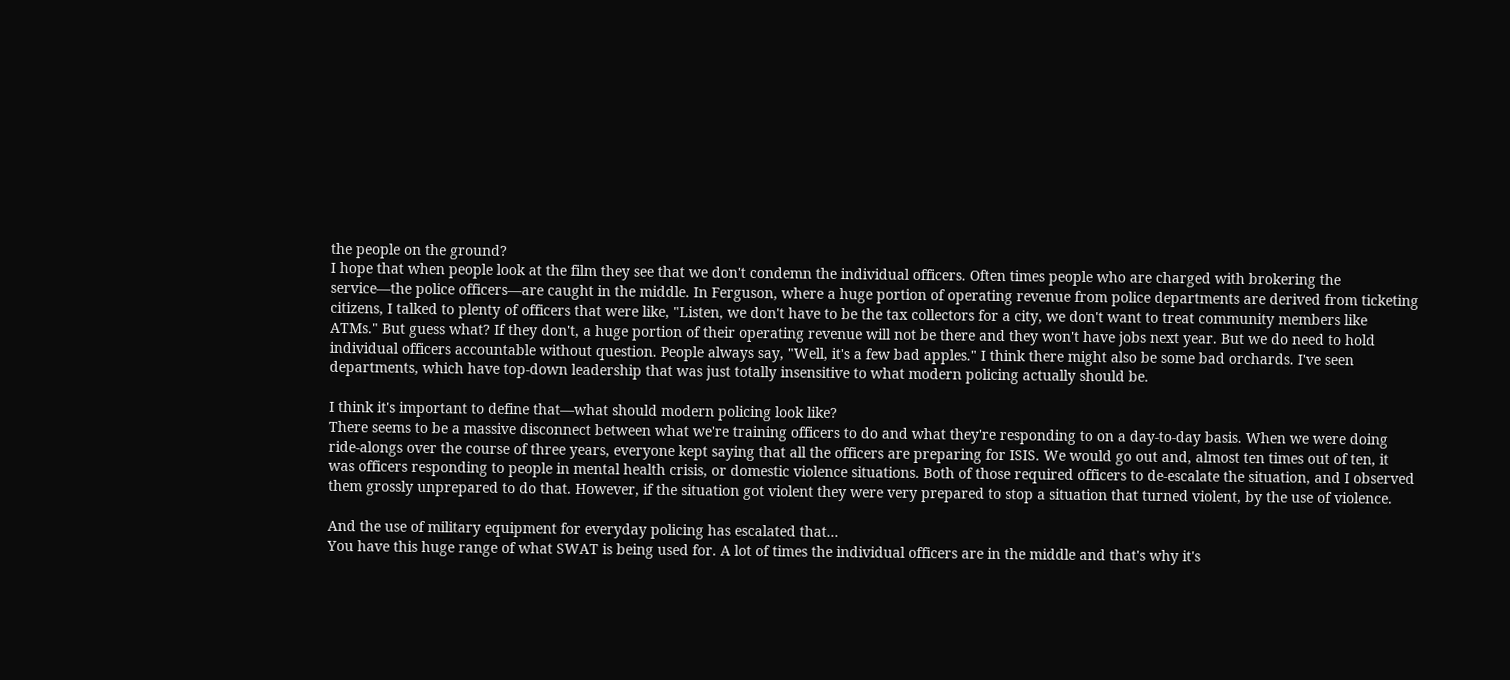the people on the ground?
I hope that when people look at the film they see that we don't condemn the individual officers. Often times people who are charged with brokering the service—the police officers—are caught in the middle. In Ferguson, where a huge portion of operating revenue from police departments are derived from ticketing citizens, I talked to plenty of officers that were like, "Listen, we don't have to be the tax collectors for a city, we don't want to treat community members like ATMs." But guess what? If they don't, a huge portion of their operating revenue will not be there and they won't have jobs next year. But we do need to hold individual officers accountable without question. People always say, "Well, it's a few bad apples." I think there might also be some bad orchards. I've seen departments, which have top-down leadership that was just totally insensitive to what modern policing actually should be.

I think it's important to define that—what should modern policing look like?
There seems to be a massive disconnect between what we're training officers to do and what they're responding to on a day-to-day basis. When we were doing ride-alongs over the course of three years, everyone kept saying that all the officers are preparing for ISIS. We would go out and, almost ten times out of ten, it was officers responding to people in mental health crisis, or domestic violence situations. Both of those required officers to de-escalate the situation, and I observed them grossly unprepared to do that. However, if the situation got violent they were very prepared to stop a situation that turned violent, by the use of violence.

And the use of military equipment for everyday policing has escalated that...
You have this huge range of what SWAT is being used for. A lot of times the individual officers are in the middle and that's why it's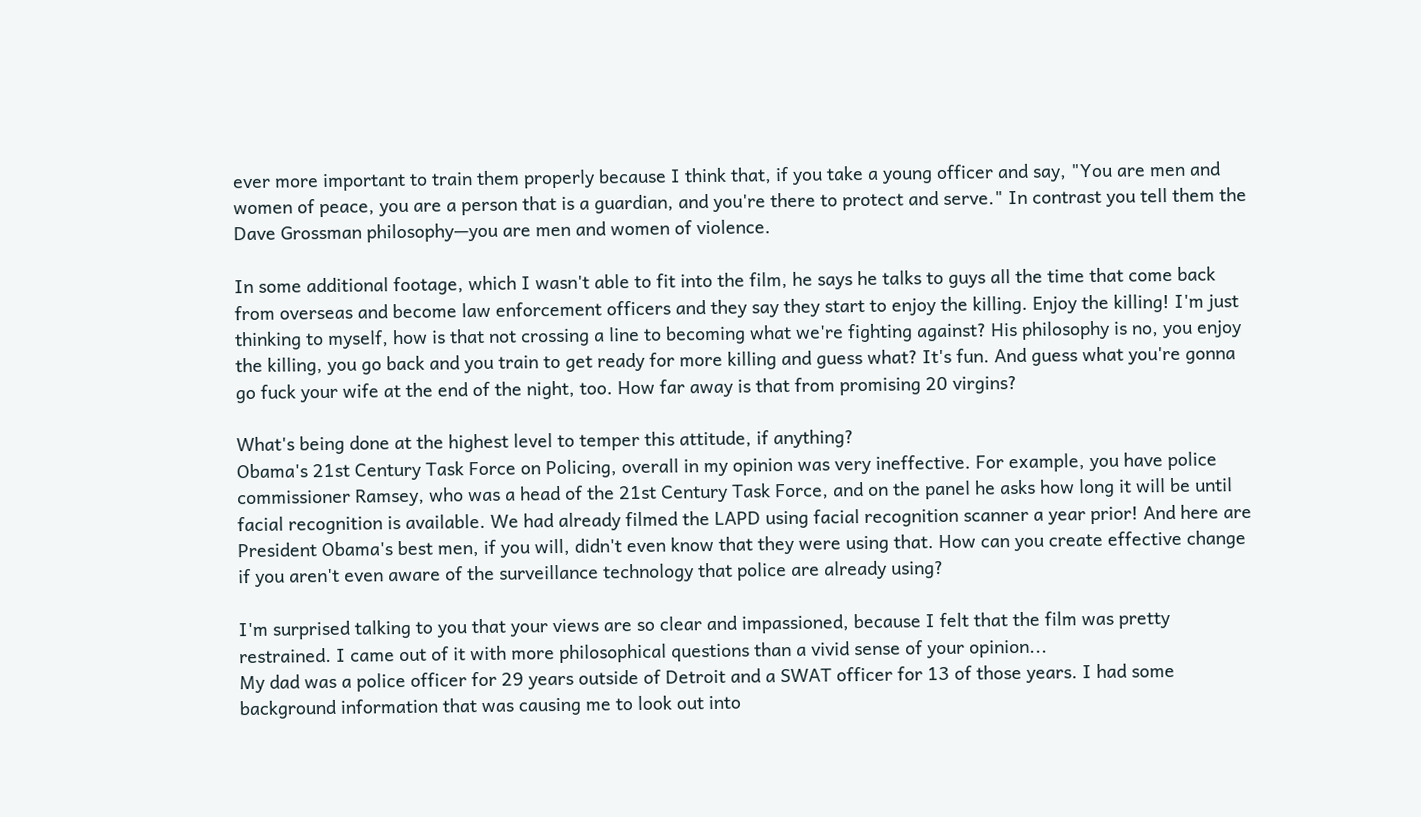ever more important to train them properly because I think that, if you take a young officer and say, "You are men and women of peace, you are a person that is a guardian, and you're there to protect and serve." In contrast you tell them the Dave Grossman philosophy—you are men and women of violence.

In some additional footage, which I wasn't able to fit into the film, he says he talks to guys all the time that come back from overseas and become law enforcement officers and they say they start to enjoy the killing. Enjoy the killing! I'm just thinking to myself, how is that not crossing a line to becoming what we're fighting against? His philosophy is no, you enjoy the killing, you go back and you train to get ready for more killing and guess what? It's fun. And guess what you're gonna go fuck your wife at the end of the night, too. How far away is that from promising 20 virgins?

What's being done at the highest level to temper this attitude, if anything?
Obama's 21st Century Task Force on Policing, overall in my opinion was very ineffective. For example, you have police commissioner Ramsey, who was a head of the 21st Century Task Force, and on the panel he asks how long it will be until facial recognition is available. We had already filmed the LAPD using facial recognition scanner a year prior! And here are President Obama's best men, if you will, didn't even know that they were using that. How can you create effective change if you aren't even aware of the surveillance technology that police are already using?

I'm surprised talking to you that your views are so clear and impassioned, because I felt that the film was pretty restrained. I came out of it with more philosophical questions than a vivid sense of your opinion...
My dad was a police officer for 29 years outside of Detroit and a SWAT officer for 13 of those years. I had some background information that was causing me to look out into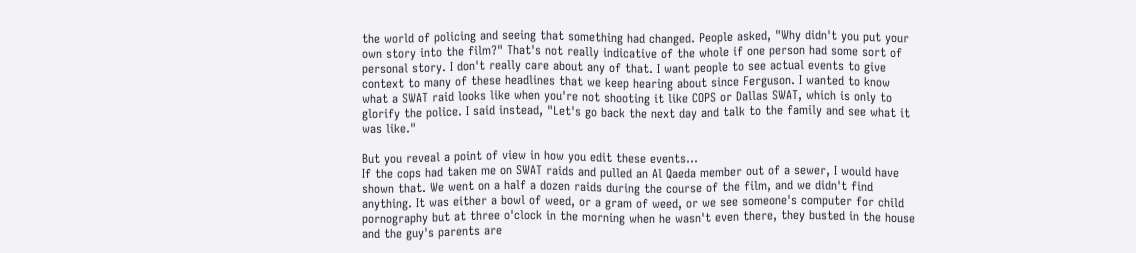the world of policing and seeing that something had changed. People asked, "Why didn't you put your own story into the film?" That's not really indicative of the whole if one person had some sort of personal story. I don't really care about any of that. I want people to see actual events to give context to many of these headlines that we keep hearing about since Ferguson. I wanted to know what a SWAT raid looks like when you're not shooting it like COPS or Dallas SWAT, which is only to glorify the police. I said instead, "Let's go back the next day and talk to the family and see what it was like."

But you reveal a point of view in how you edit these events...
If the cops had taken me on SWAT raids and pulled an Al Qaeda member out of a sewer, I would have shown that. We went on a half a dozen raids during the course of the film, and we didn't find anything. It was either a bowl of weed, or a gram of weed, or we see someone's computer for child pornography but at three o'clock in the morning when he wasn't even there, they busted in the house and the guy's parents are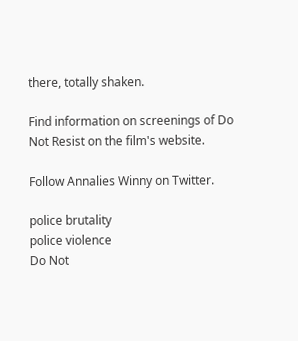there, totally shaken.

Find information on screenings of Do Not Resist on the film's website.

Follow Annalies Winny on Twitter.

police brutality
police violence
Do Not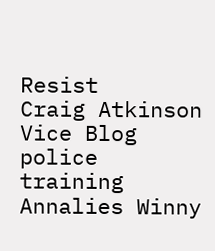Resist
Craig Atkinson
Vice Blog
police training
Annalies Winny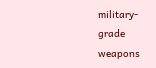military-grade weapons